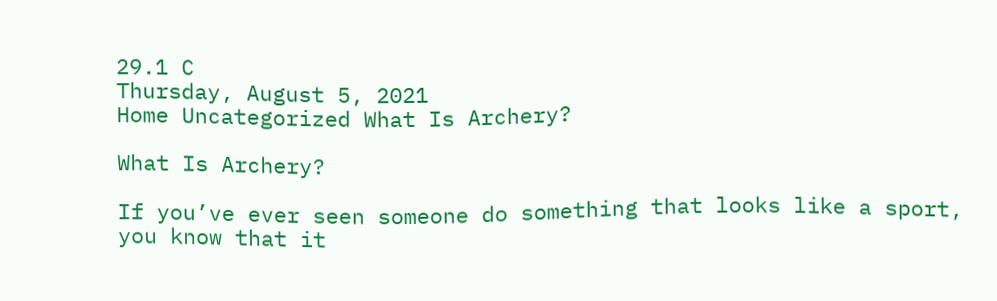29.1 C
Thursday, August 5, 2021
Home Uncategorized What Is Archery?

What Is Archery?

If you’ve ever seen someone do something that looks like a sport, you know that it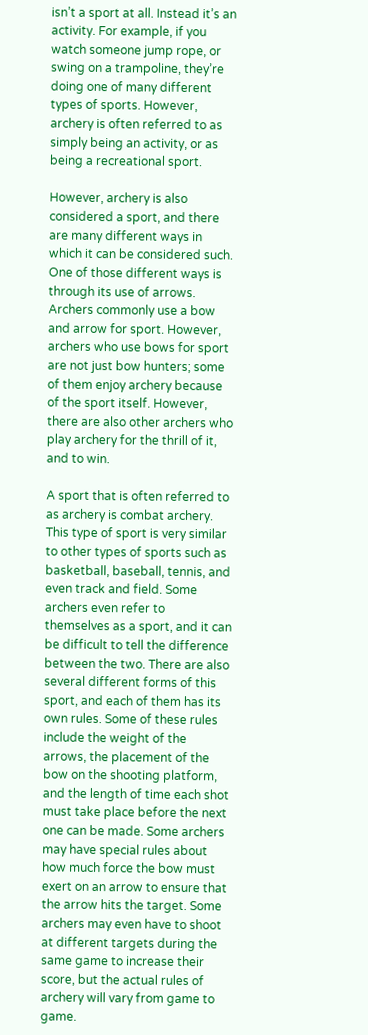isn’t a sport at all. Instead it’s an activity. For example, if you watch someone jump rope, or swing on a trampoline, they’re doing one of many different types of sports. However, archery is often referred to as simply being an activity, or as being a recreational sport.

However, archery is also considered a sport, and there are many different ways in which it can be considered such. One of those different ways is through its use of arrows. Archers commonly use a bow and arrow for sport. However, archers who use bows for sport are not just bow hunters; some of them enjoy archery because of the sport itself. However, there are also other archers who play archery for the thrill of it, and to win.

A sport that is often referred to as archery is combat archery. This type of sport is very similar to other types of sports such as basketball, baseball, tennis, and even track and field. Some archers even refer to themselves as a sport, and it can be difficult to tell the difference between the two. There are also several different forms of this sport, and each of them has its own rules. Some of these rules include the weight of the arrows, the placement of the bow on the shooting platform, and the length of time each shot must take place before the next one can be made. Some archers may have special rules about how much force the bow must exert on an arrow to ensure that the arrow hits the target. Some archers may even have to shoot at different targets during the same game to increase their score, but the actual rules of archery will vary from game to game.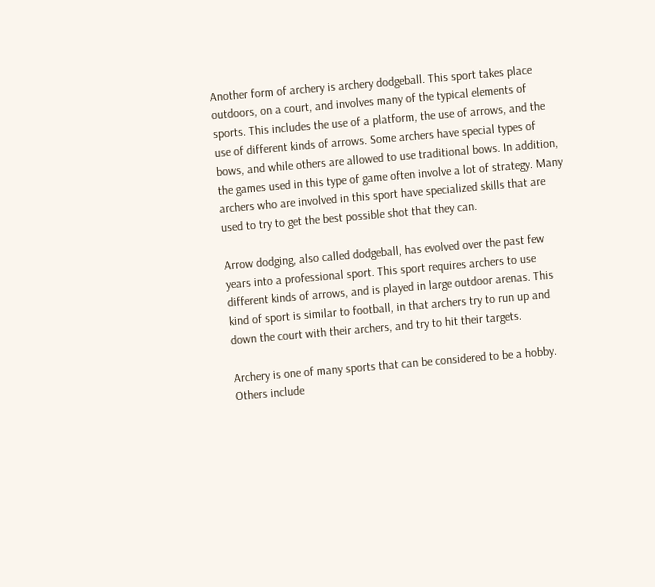Another form of archery is archery dodgeball. This sport takes place outdoors, on a court, and involves many of the typical elements of sports. This includes the use of a platform, the use of arrows, and the use of different kinds of arrows. Some archers have special types of bows, and while others are allowed to use traditional bows. In addition, the games used in this type of game often involve a lot of strategy. Many archers who are involved in this sport have specialized skills that are used to try to get the best possible shot that they can.

Arrow dodging, also called dodgeball, has evolved over the past few years into a professional sport. This sport requires archers to use different kinds of arrows, and is played in large outdoor arenas. This kind of sport is similar to football, in that archers try to run up and down the court with their archers, and try to hit their targets.

Archery is one of many sports that can be considered to be a hobby. Others include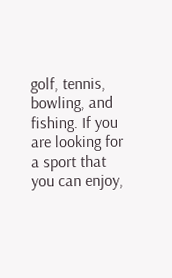golf, tennis, bowling, and fishing. If you are looking for a sport that you can enjoy,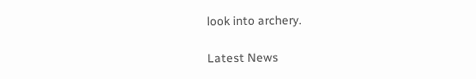look into archery.

Latest News